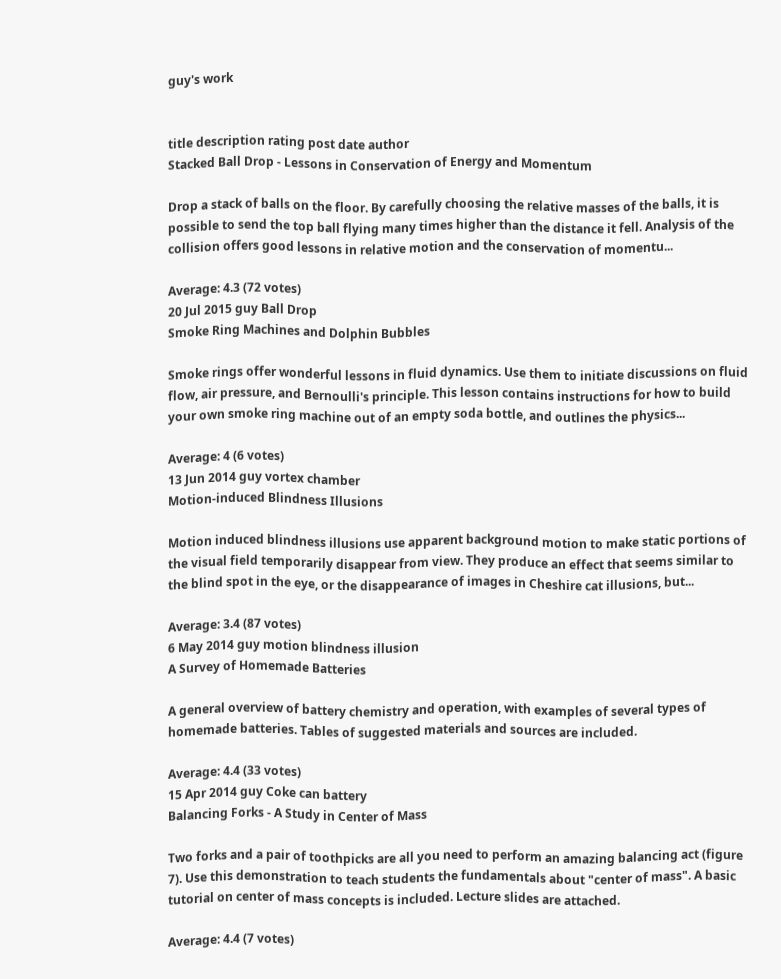guy's work


title description rating post date author
Stacked Ball Drop - Lessons in Conservation of Energy and Momentum

Drop a stack of balls on the floor. By carefully choosing the relative masses of the balls, it is possible to send the top ball flying many times higher than the distance it fell. Analysis of the collision offers good lessons in relative motion and the conservation of momentu...

Average: 4.3 (72 votes)
20 Jul 2015 guy Ball Drop
Smoke Ring Machines and Dolphin Bubbles

Smoke rings offer wonderful lessons in fluid dynamics. Use them to initiate discussions on fluid flow, air pressure, and Bernoulli's principle. This lesson contains instructions for how to build your own smoke ring machine out of an empty soda bottle, and outlines the physics...

Average: 4 (6 votes)
13 Jun 2014 guy vortex chamber
Motion-induced Blindness Illusions

Motion induced blindness illusions use apparent background motion to make static portions of the visual field temporarily disappear from view. They produce an effect that seems similar to the blind spot in the eye, or the disappearance of images in Cheshire cat illusions, but...

Average: 3.4 (87 votes)
6 May 2014 guy motion blindness illusion
A Survey of Homemade Batteries

A general overview of battery chemistry and operation, with examples of several types of homemade batteries. Tables of suggested materials and sources are included.

Average: 4.4 (33 votes)
15 Apr 2014 guy Coke can battery
Balancing Forks - A Study in Center of Mass

Two forks and a pair of toothpicks are all you need to perform an amazing balancing act (figure 7). Use this demonstration to teach students the fundamentals about "center of mass". A basic tutorial on center of mass concepts is included. Lecture slides are attached.

Average: 4.4 (7 votes)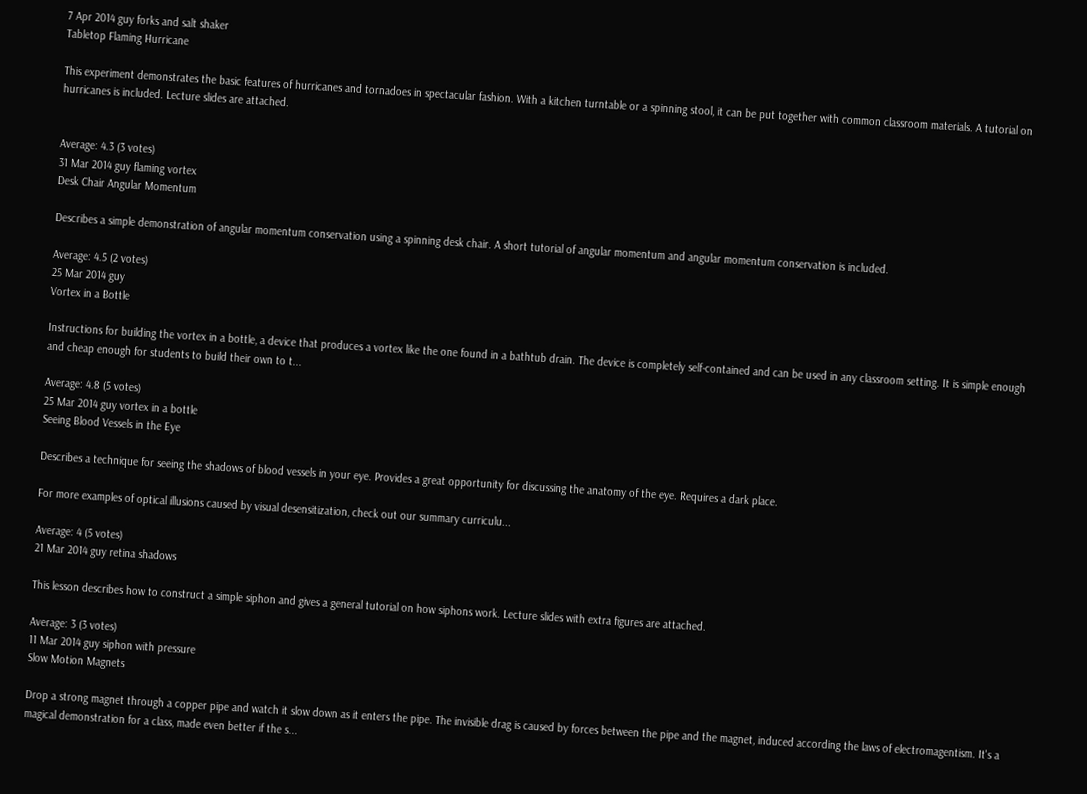7 Apr 2014 guy forks and salt shaker
Tabletop Flaming Hurricane

This experiment demonstrates the basic features of hurricanes and tornadoes in spectacular fashion. With a kitchen turntable or a spinning stool, it can be put together with common classroom materials. A tutorial on hurricanes is included. Lecture slides are attached.


Average: 4.3 (3 votes)
31 Mar 2014 guy flaming vortex
Desk Chair Angular Momentum

Describes a simple demonstration of angular momentum conservation using a spinning desk chair. A short tutorial of angular momentum and angular momentum conservation is included.

Average: 4.5 (2 votes)
25 Mar 2014 guy
Vortex in a Bottle

Instructions for building the vortex in a bottle, a device that produces a vortex like the one found in a bathtub drain. The device is completely self-contained and can be used in any classroom setting. It is simple enough and cheap enough for students to build their own to t...

Average: 4.8 (5 votes)
25 Mar 2014 guy vortex in a bottle
Seeing Blood Vessels in the Eye

Describes a technique for seeing the shadows of blood vessels in your eye. Provides a great opportunity for discussing the anatomy of the eye. Requires a dark place.

For more examples of optical illusions caused by visual desensitization, check out our summary curriculu...

Average: 4 (5 votes)
21 Mar 2014 guy retina shadows

This lesson describes how to construct a simple siphon and gives a general tutorial on how siphons work. Lecture slides with extra figures are attached.

Average: 3 (3 votes)
11 Mar 2014 guy siphon with pressure
Slow Motion Magnets

Drop a strong magnet through a copper pipe and watch it slow down as it enters the pipe. The invisible drag is caused by forces between the pipe and the magnet, induced according the laws of electromagentism. It's a magical demonstration for a class, made even better if the s...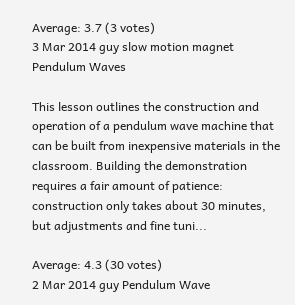Average: 3.7 (3 votes)
3 Mar 2014 guy slow motion magnet
Pendulum Waves

This lesson outlines the construction and operation of a pendulum wave machine that can be built from inexpensive materials in the classroom. Building the demonstration requires a fair amount of patience: construction only takes about 30 minutes, but adjustments and fine tuni...

Average: 4.3 (30 votes)
2 Mar 2014 guy Pendulum Wave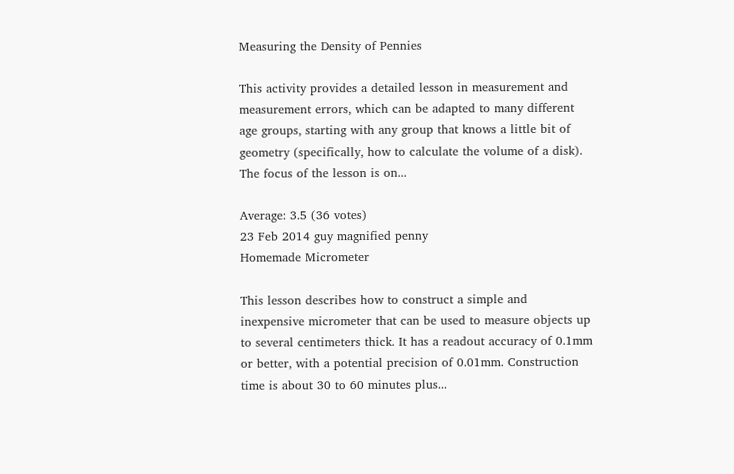Measuring the Density of Pennies

This activity provides a detailed lesson in measurement and measurement errors, which can be adapted to many different age groups, starting with any group that knows a little bit of geometry (specifically, how to calculate the volume of a disk). The focus of the lesson is on...

Average: 3.5 (36 votes)
23 Feb 2014 guy magnified penny
Homemade Micrometer

This lesson describes how to construct a simple and inexpensive micrometer that can be used to measure objects up to several centimeters thick. It has a readout accuracy of 0.1mm or better, with a potential precision of 0.01mm. Construction time is about 30 to 60 minutes plus...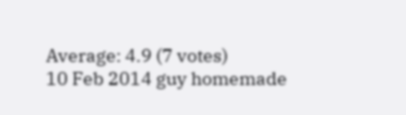Average: 4.9 (7 votes)
10 Feb 2014 guy homemade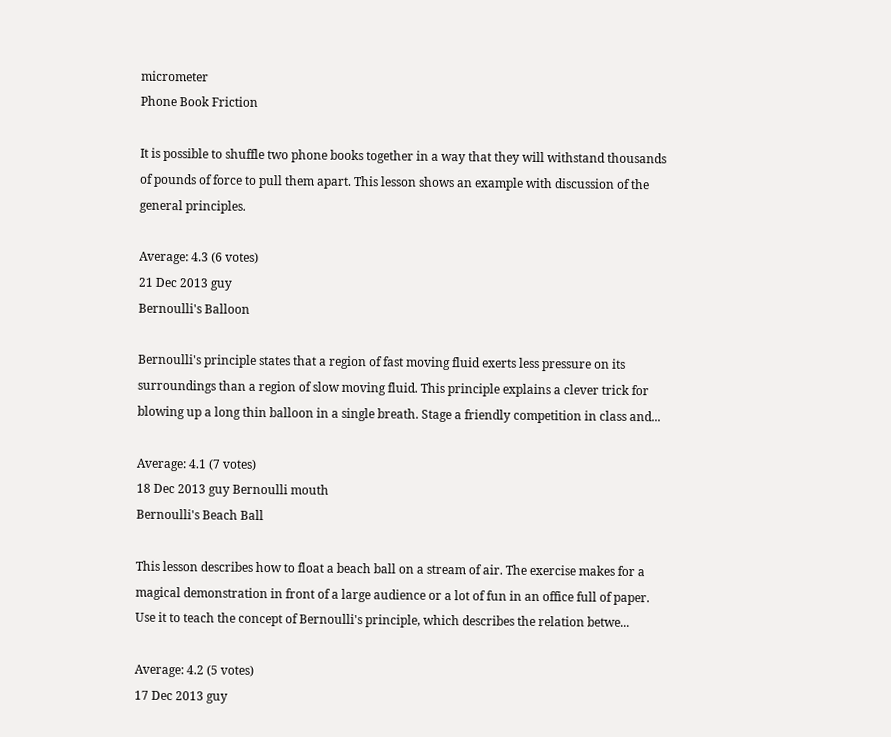micrometer
Phone Book Friction

It is possible to shuffle two phone books together in a way that they will withstand thousands of pounds of force to pull them apart. This lesson shows an example with discussion of the general principles.

Average: 4.3 (6 votes)
21 Dec 2013 guy
Bernoulli's Balloon

Bernoulli's principle states that a region of fast moving fluid exerts less pressure on its surroundings than a region of slow moving fluid. This principle explains a clever trick for blowing up a long thin balloon in a single breath. Stage a friendly competition in class and...

Average: 4.1 (7 votes)
18 Dec 2013 guy Bernoulli mouth
Bernoulli's Beach Ball

This lesson describes how to float a beach ball on a stream of air. The exercise makes for a magical demonstration in front of a large audience or a lot of fun in an office full of paper. Use it to teach the concept of Bernoulli's principle, which describes the relation betwe...

Average: 4.2 (5 votes)
17 Dec 2013 guy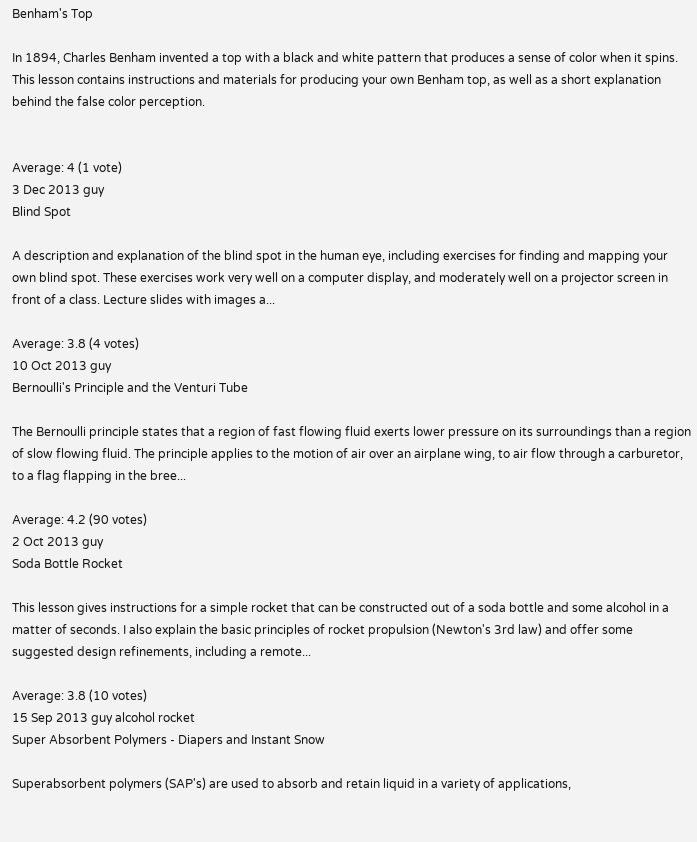Benham's Top

In 1894, Charles Benham invented a top with a black and white pattern that produces a sense of color when it spins. This lesson contains instructions and materials for producing your own Benham top, as well as a short explanation behind the false color perception.


Average: 4 (1 vote)
3 Dec 2013 guy
Blind Spot

A description and explanation of the blind spot in the human eye, including exercises for finding and mapping your own blind spot. These exercises work very well on a computer display, and moderately well on a projector screen in front of a class. Lecture slides with images a...

Average: 3.8 (4 votes)
10 Oct 2013 guy
Bernoulli's Principle and the Venturi Tube

The Bernoulli principle states that a region of fast flowing fluid exerts lower pressure on its surroundings than a region of slow flowing fluid. The principle applies to the motion of air over an airplane wing, to air flow through a carburetor, to a flag flapping in the bree...

Average: 4.2 (90 votes)
2 Oct 2013 guy
Soda Bottle Rocket

This lesson gives instructions for a simple rocket that can be constructed out of a soda bottle and some alcohol in a matter of seconds. I also explain the basic principles of rocket propulsion (Newton's 3rd law) and offer some suggested design refinements, including a remote...

Average: 3.8 (10 votes)
15 Sep 2013 guy alcohol rocket
Super Absorbent Polymers - Diapers and Instant Snow

Superabsorbent polymers (SAP's) are used to absorb and retain liquid in a variety of applications,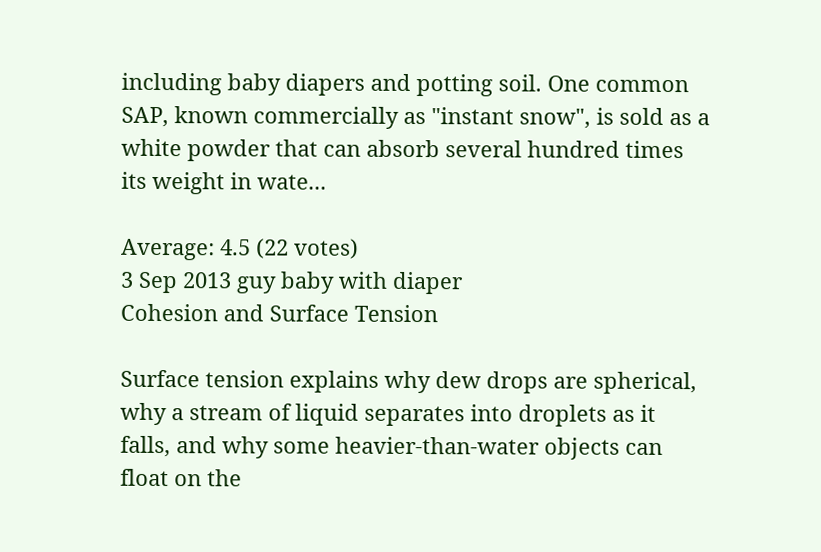including baby diapers and potting soil. One common SAP, known commercially as "instant snow", is sold as a white powder that can absorb several hundred times its weight in wate...

Average: 4.5 (22 votes)
3 Sep 2013 guy baby with diaper
Cohesion and Surface Tension

Surface tension explains why dew drops are spherical, why a stream of liquid separates into droplets as it falls, and why some heavier-than-water objects can float on the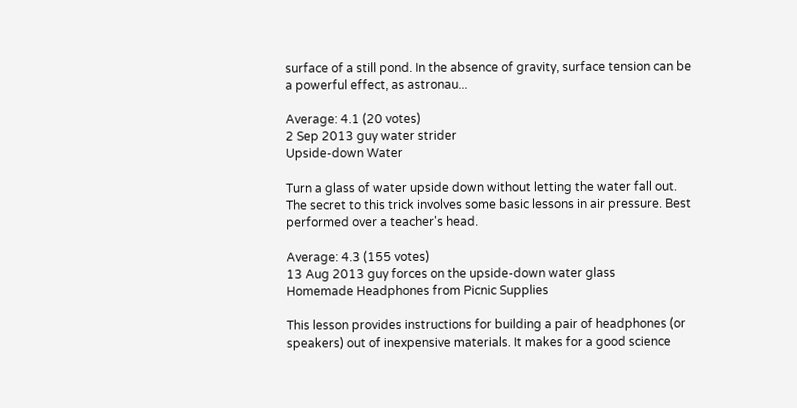surface of a still pond. In the absence of gravity, surface tension can be a powerful effect, as astronau...

Average: 4.1 (20 votes)
2 Sep 2013 guy water strider
Upside-down Water

Turn a glass of water upside down without letting the water fall out. The secret to this trick involves some basic lessons in air pressure. Best performed over a teacher's head.

Average: 4.3 (155 votes)
13 Aug 2013 guy forces on the upside-down water glass
Homemade Headphones from Picnic Supplies

This lesson provides instructions for building a pair of headphones (or speakers) out of inexpensive materials. It makes for a good science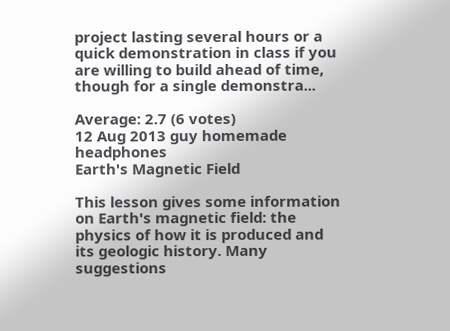project lasting several hours or a quick demonstration in class if you are willing to build ahead of time, though for a single demonstra...

Average: 2.7 (6 votes)
12 Aug 2013 guy homemade headphones
Earth's Magnetic Field

This lesson gives some information on Earth's magnetic field: the physics of how it is produced and its geologic history. Many suggestions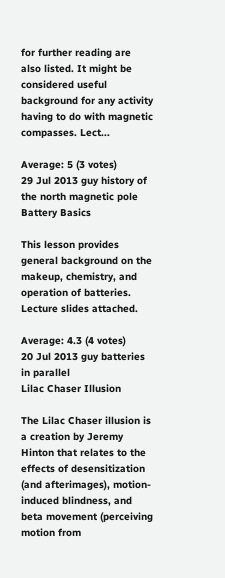for further reading are also listed. It might be considered useful background for any activity having to do with magnetic compasses. Lect...

Average: 5 (3 votes)
29 Jul 2013 guy history of the north magnetic pole
Battery Basics

This lesson provides general background on the makeup, chemistry, and operation of batteries. Lecture slides attached.

Average: 4.3 (4 votes)
20 Jul 2013 guy batteries in parallel
Lilac Chaser Illusion

The Lilac Chaser illusion is a creation by Jeremy Hinton that relates to the effects of desensitization (and afterimages), motion-induced blindness, and beta movement (perceiving motion from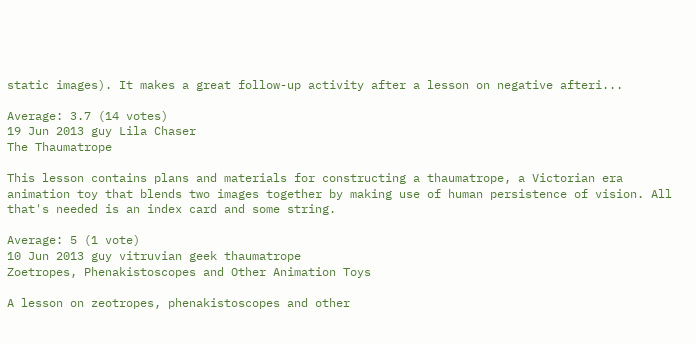static images). It makes a great follow-up activity after a lesson on negative afteri...

Average: 3.7 (14 votes)
19 Jun 2013 guy Lila Chaser
The Thaumatrope

This lesson contains plans and materials for constructing a thaumatrope, a Victorian era animation toy that blends two images together by making use of human persistence of vision. All that's needed is an index card and some string.

Average: 5 (1 vote)
10 Jun 2013 guy vitruvian geek thaumatrope
Zoetropes, Phenakistoscopes and Other Animation Toys

A lesson on zeotropes, phenakistoscopes and other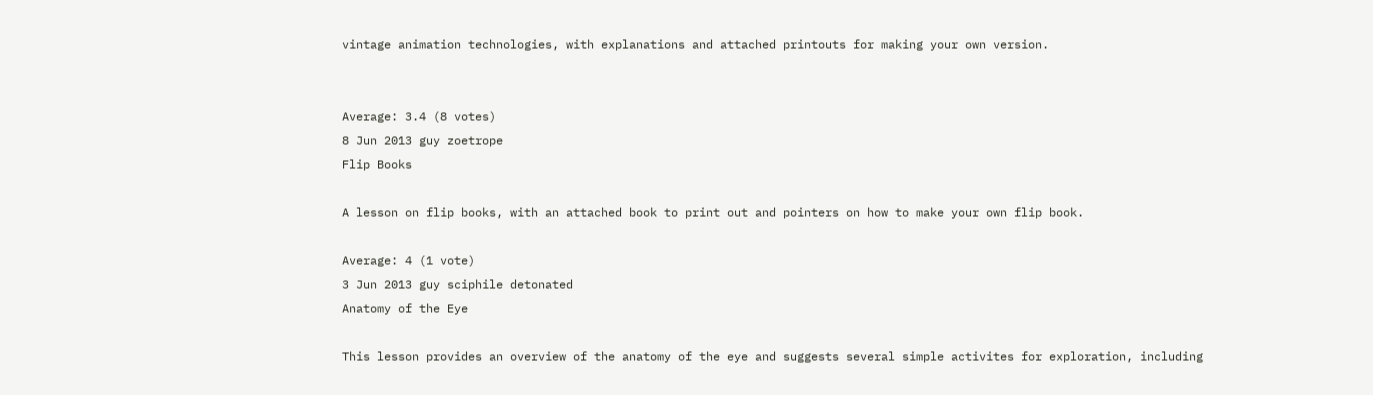vintage animation technologies, with explanations and attached printouts for making your own version.


Average: 3.4 (8 votes)
8 Jun 2013 guy zoetrope
Flip Books

A lesson on flip books, with an attached book to print out and pointers on how to make your own flip book.

Average: 4 (1 vote)
3 Jun 2013 guy sciphile detonated
Anatomy of the Eye

This lesson provides an overview of the anatomy of the eye and suggests several simple activites for exploration, including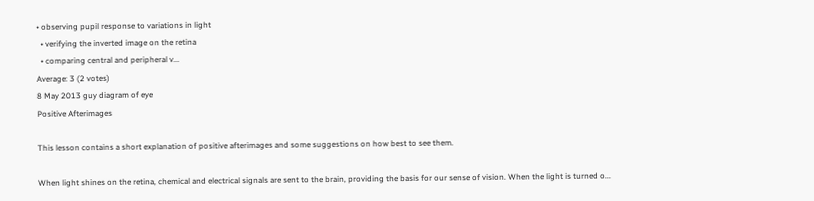• observing pupil response to variations in light
  • verifying the inverted image on the retina
  • comparing central and peripheral v...
Average: 3 (2 votes)
8 May 2013 guy diagram of eye
Positive Afterimages

This lesson contains a short explanation of positive afterimages and some suggestions on how best to see them.

When light shines on the retina, chemical and electrical signals are sent to the brain, providing the basis for our sense of vision. When the light is turned o...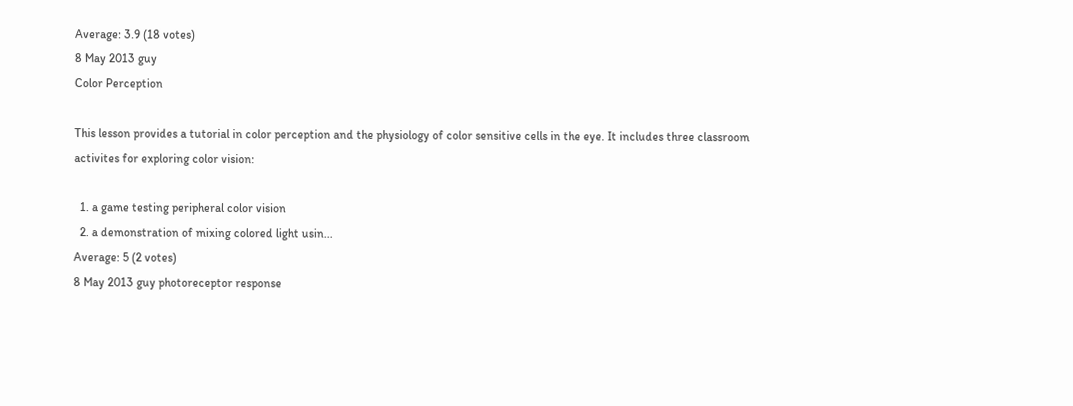Average: 3.9 (18 votes)
8 May 2013 guy
Color Perception

This lesson provides a tutorial in color perception and the physiology of color sensitive cells in the eye. It includes three classroom activites for exploring color vision:

  1. a game testing peripheral color vision
  2. a demonstration of mixing colored light usin...
Average: 5 (2 votes)
8 May 2013 guy photoreceptor response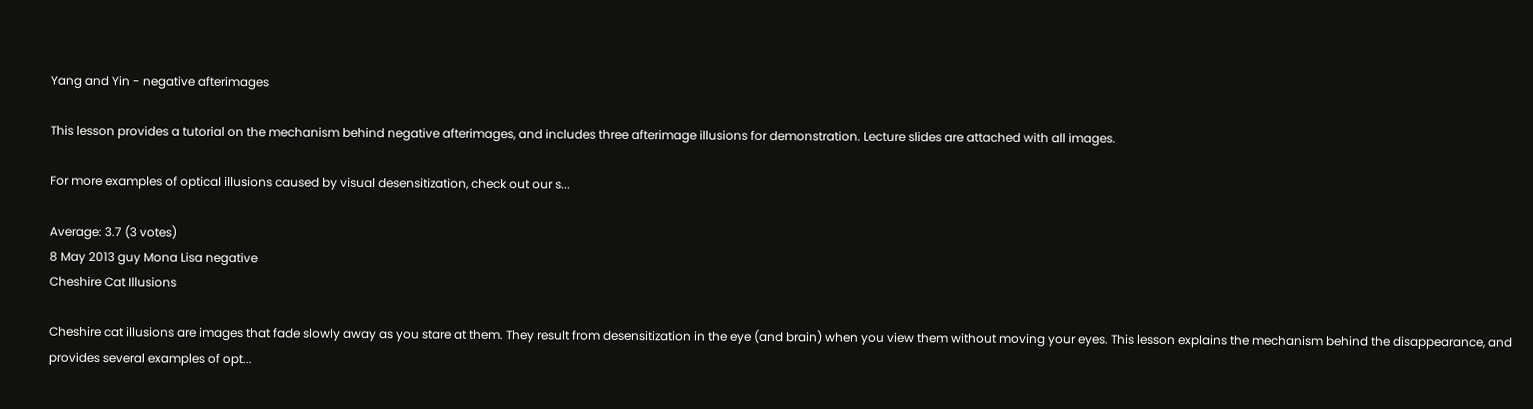Yang and Yin - negative afterimages

This lesson provides a tutorial on the mechanism behind negative afterimages, and includes three afterimage illusions for demonstration. Lecture slides are attached with all images.

For more examples of optical illusions caused by visual desensitization, check out our s...

Average: 3.7 (3 votes)
8 May 2013 guy Mona Lisa negative
Cheshire Cat Illusions

Cheshire cat illusions are images that fade slowly away as you stare at them. They result from desensitization in the eye (and brain) when you view them without moving your eyes. This lesson explains the mechanism behind the disappearance, and provides several examples of opt...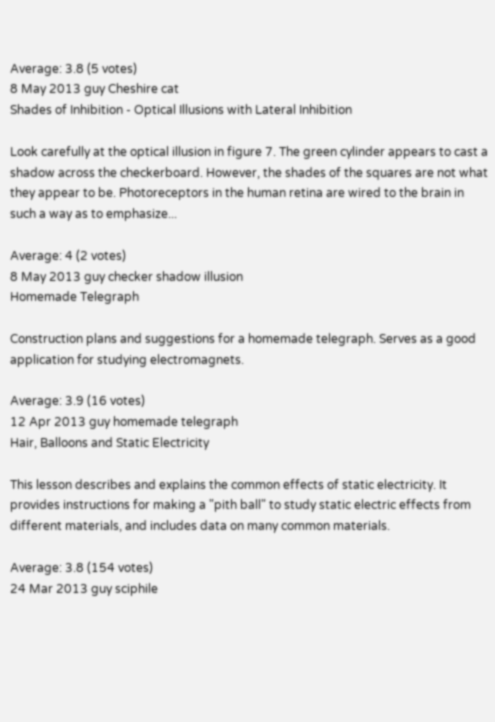Average: 3.8 (5 votes)
8 May 2013 guy Cheshire cat
Shades of Inhibition - Optical Illusions with Lateral Inhibition

Look carefully at the optical illusion in figure 7. The green cylinder appears to cast a shadow across the checkerboard. However, the shades of the squares are not what they appear to be. Photoreceptors in the human retina are wired to the brain in such a way as to emphasize...

Average: 4 (2 votes)
8 May 2013 guy checker shadow illusion
Homemade Telegraph

Construction plans and suggestions for a homemade telegraph. Serves as a good application for studying electromagnets.

Average: 3.9 (16 votes)
12 Apr 2013 guy homemade telegraph
Hair, Balloons and Static Electricity

This lesson describes and explains the common effects of static electricity. It provides instructions for making a "pith ball" to study static electric effects from different materials, and includes data on many common materials.

Average: 3.8 (154 votes)
24 Mar 2013 guy sciphile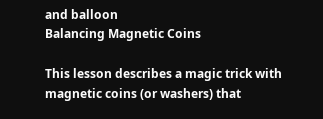and balloon
Balancing Magnetic Coins

This lesson describes a magic trick with magnetic coins (or washers) that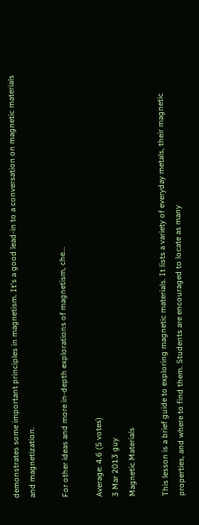demonstrates some important principles in magnetism. It's a good lead-in to a conversation on magnetic materials and magnetization.

For other ideas and more in-depth explorations of magnetism, che...

Average: 4.6 (5 votes)
3 Mar 2013 guy
Magnetic Materials

This lesson is a brief guide to exploring magnetic materials. It lists a variety of everyday metals, their magnetic properties, and where to find them. Students are encouraged to locate as many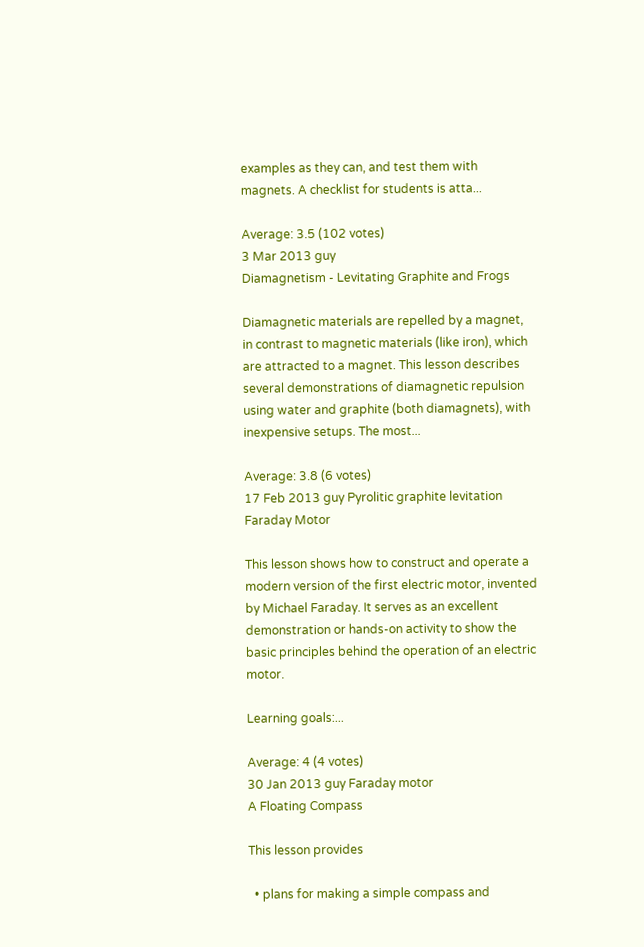examples as they can, and test them with magnets. A checklist for students is atta...

Average: 3.5 (102 votes)
3 Mar 2013 guy
Diamagnetism - Levitating Graphite and Frogs

Diamagnetic materials are repelled by a magnet, in contrast to magnetic materials (like iron), which are attracted to a magnet. This lesson describes several demonstrations of diamagnetic repulsion using water and graphite (both diamagnets), with inexpensive setups. The most...

Average: 3.8 (6 votes)
17 Feb 2013 guy Pyrolitic graphite levitation
Faraday Motor

This lesson shows how to construct and operate a modern version of the first electric motor, invented by Michael Faraday. It serves as an excellent demonstration or hands-on activity to show the basic principles behind the operation of an electric motor.

Learning goals:...

Average: 4 (4 votes)
30 Jan 2013 guy Faraday motor
A Floating Compass

This lesson provides

  • plans for making a simple compass and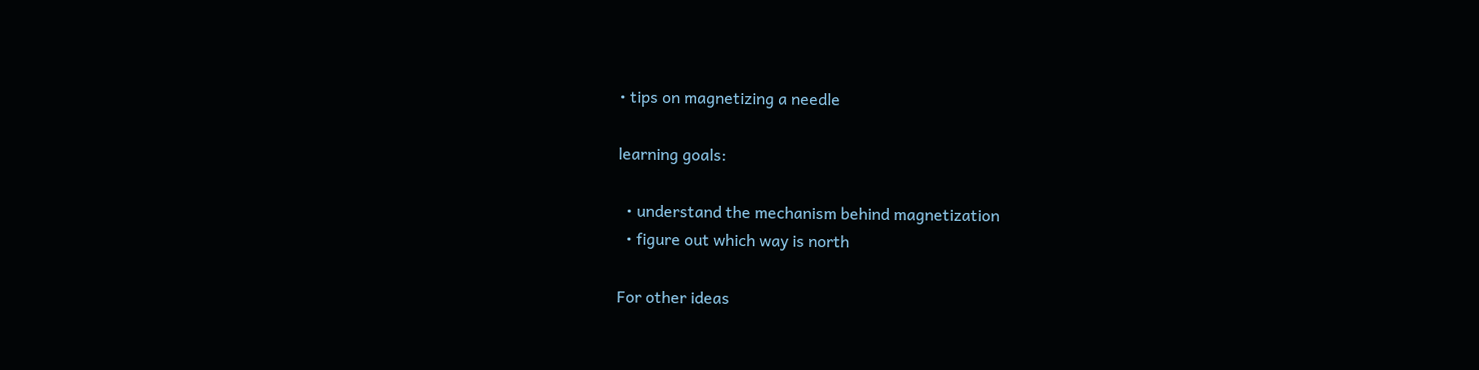• tips on magnetizing a needle

learning goals:

  • understand the mechanism behind magnetization
  • figure out which way is north

For other ideas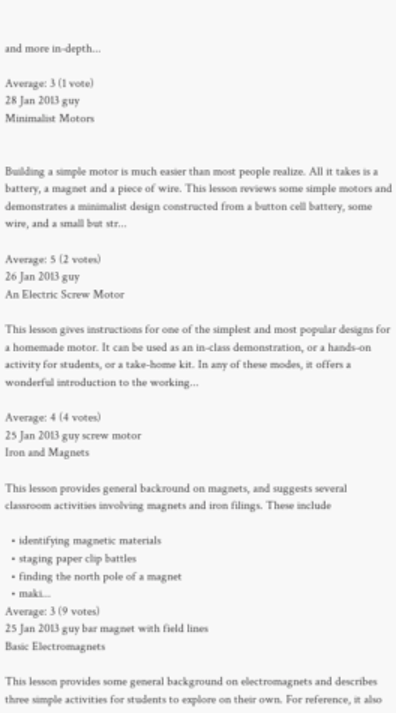and more in-depth...

Average: 3 (1 vote)
28 Jan 2013 guy
Minimalist Motors


Building a simple motor is much easier than most people realize. All it takes is a battery, a magnet and a piece of wire. This lesson reviews some simple motors and demonstrates a minimalist design constructed from a button cell battery, some wire, and a small but str...

Average: 5 (2 votes)
26 Jan 2013 guy
An Electric Screw Motor

This lesson gives instructions for one of the simplest and most popular designs for a homemade motor. It can be used as an in-class demonstration, or a hands-on activity for students, or a take-home kit. In any of these modes, it offers a wonderful introduction to the working...

Average: 4 (4 votes)
25 Jan 2013 guy screw motor
Iron and Magnets

This lesson provides general backround on magnets, and suggests several classroom activities involving magnets and iron filings. These include

  • identifying magnetic materials
  • staging paper clip battles
  • finding the north pole of a magnet
  • maki...
Average: 3 (9 votes)
25 Jan 2013 guy bar magnet with field lines
Basic Electromagnets

This lesson provides some general background on electromagnets and describes three simple activities for students to explore on their own. For reference, it also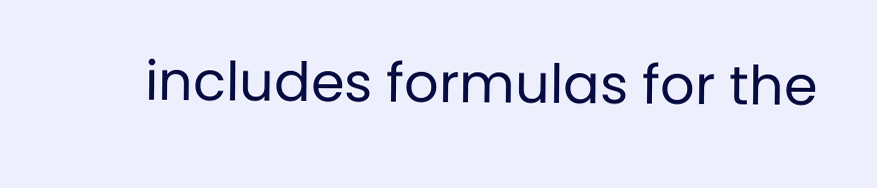includes formulas for the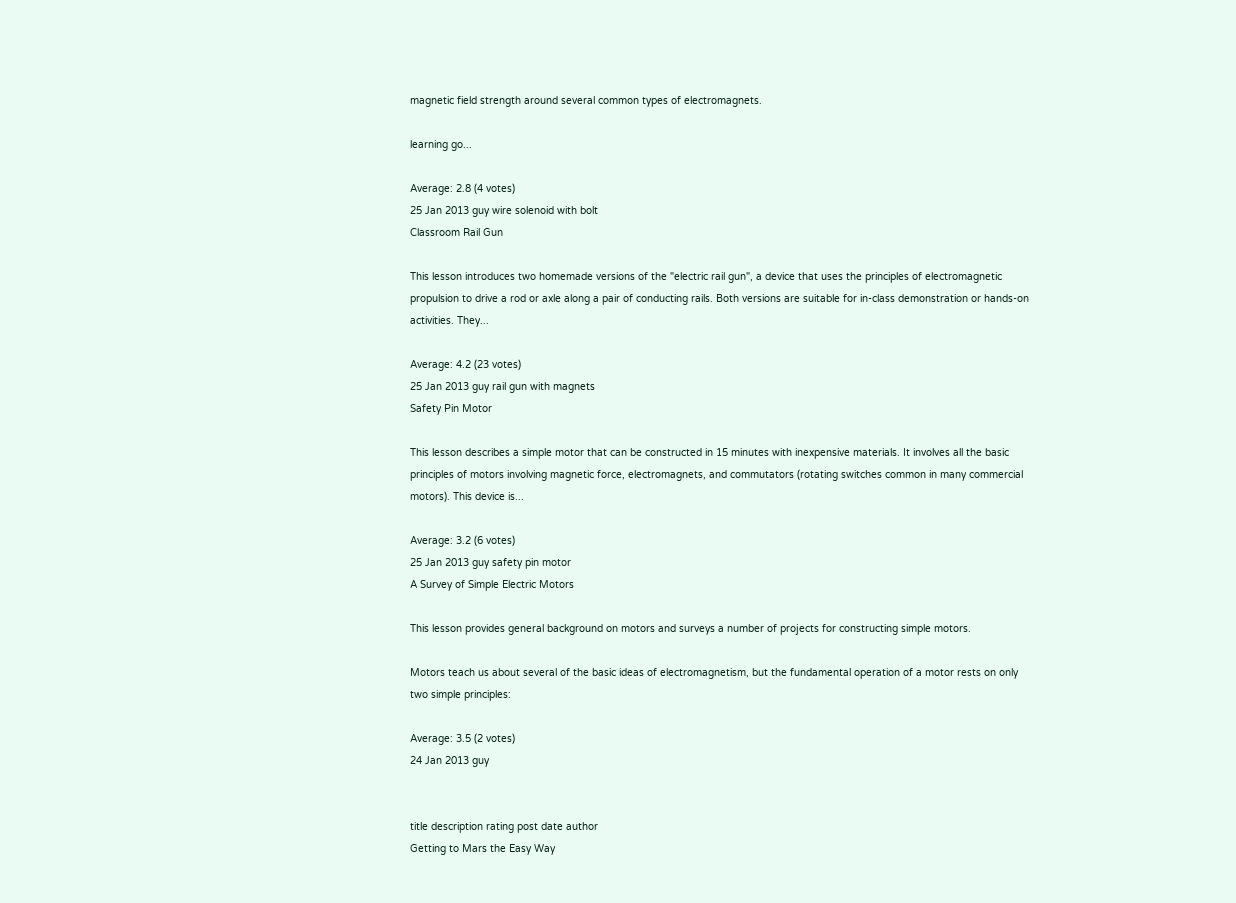magnetic field strength around several common types of electromagnets.

learning go...

Average: 2.8 (4 votes)
25 Jan 2013 guy wire solenoid with bolt
Classroom Rail Gun

This lesson introduces two homemade versions of the "electric rail gun", a device that uses the principles of electromagnetic propulsion to drive a rod or axle along a pair of conducting rails. Both versions are suitable for in-class demonstration or hands-on activities. They...

Average: 4.2 (23 votes)
25 Jan 2013 guy rail gun with magnets
Safety Pin Motor

This lesson describes a simple motor that can be constructed in 15 minutes with inexpensive materials. It involves all the basic principles of motors involving magnetic force, electromagnets, and commutators (rotating switches common in many commercial motors). This device is...

Average: 3.2 (6 votes)
25 Jan 2013 guy safety pin motor
A Survey of Simple Electric Motors

This lesson provides general background on motors and surveys a number of projects for constructing simple motors.

Motors teach us about several of the basic ideas of electromagnetism, but the fundamental operation of a motor rests on only two simple principles:

Average: 3.5 (2 votes)
24 Jan 2013 guy


title description rating post date author
Getting to Mars the Easy Way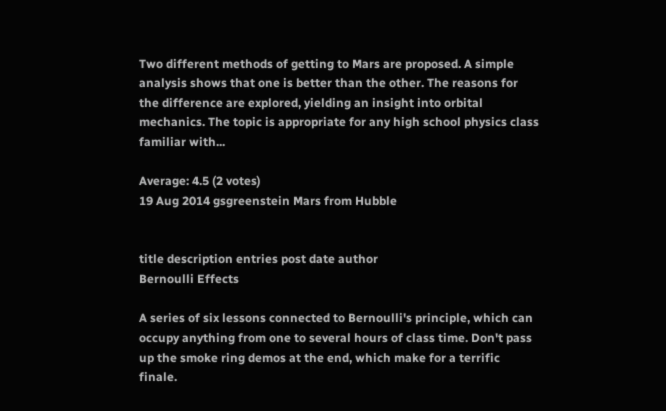Two different methods of getting to Mars are proposed. A simple analysis shows that one is better than the other. The reasons for the difference are explored, yielding an insight into orbital mechanics. The topic is appropriate for any high school physics class familiar with...

Average: 4.5 (2 votes)
19 Aug 2014 gsgreenstein Mars from Hubble


title description entries post date author
Bernoulli Effects

A series of six lessons connected to Bernoulli's principle, which can occupy anything from one to several hours of class time. Don't pass up the smoke ring demos at the end, which make for a terrific finale.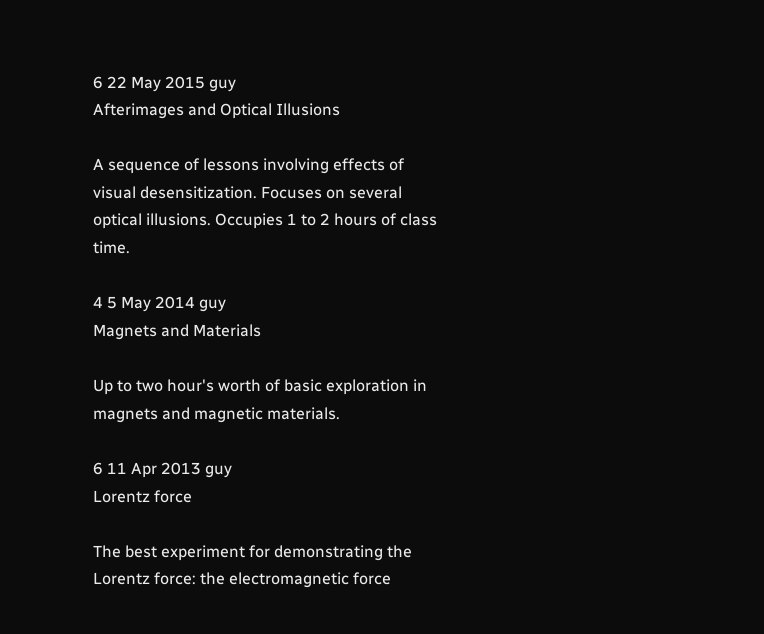6 22 May 2015 guy
Afterimages and Optical Illusions

A sequence of lessons involving effects of visual desensitization. Focuses on several optical illusions. Occupies 1 to 2 hours of class time.

4 5 May 2014 guy
Magnets and Materials

Up to two hour's worth of basic exploration in magnets and magnetic materials.

6 11 Apr 2013 guy
Lorentz force

The best experiment for demonstrating the Lorentz force: the electromagnetic force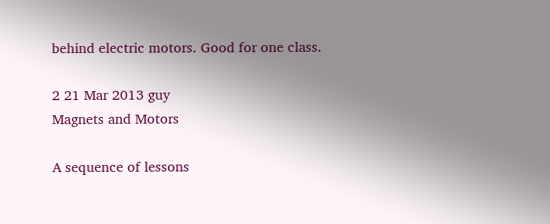behind electric motors. Good for one class.

2 21 Mar 2013 guy
Magnets and Motors

A sequence of lessons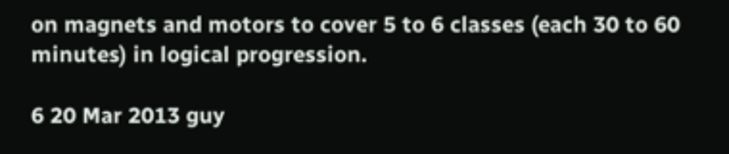on magnets and motors to cover 5 to 6 classes (each 30 to 60 minutes) in logical progression.

6 20 Mar 2013 guy